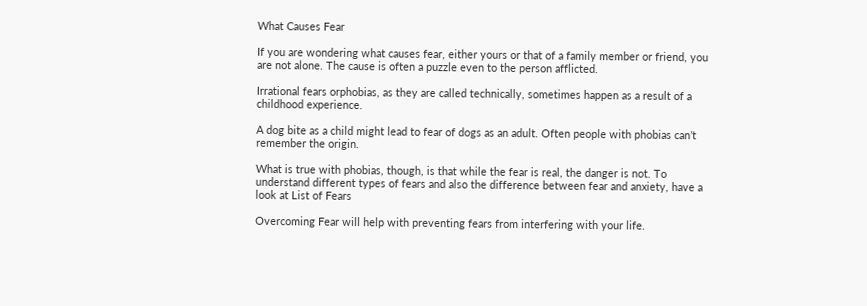What Causes Fear

If you are wondering what causes fear, either yours or that of a family member or friend, you are not alone. The cause is often a puzzle even to the person afflicted.

Irrational fears orphobias, as they are called technically, sometimes happen as a result of a childhood experience.

A dog bite as a child might lead to fear of dogs as an adult. Often people with phobias can’t remember the origin.

What is true with phobias, though, is that while the fear is real, the danger is not. To understand different types of fears and also the difference between fear and anxiety, have a look at List of Fears

Overcoming Fear will help with preventing fears from interfering with your life.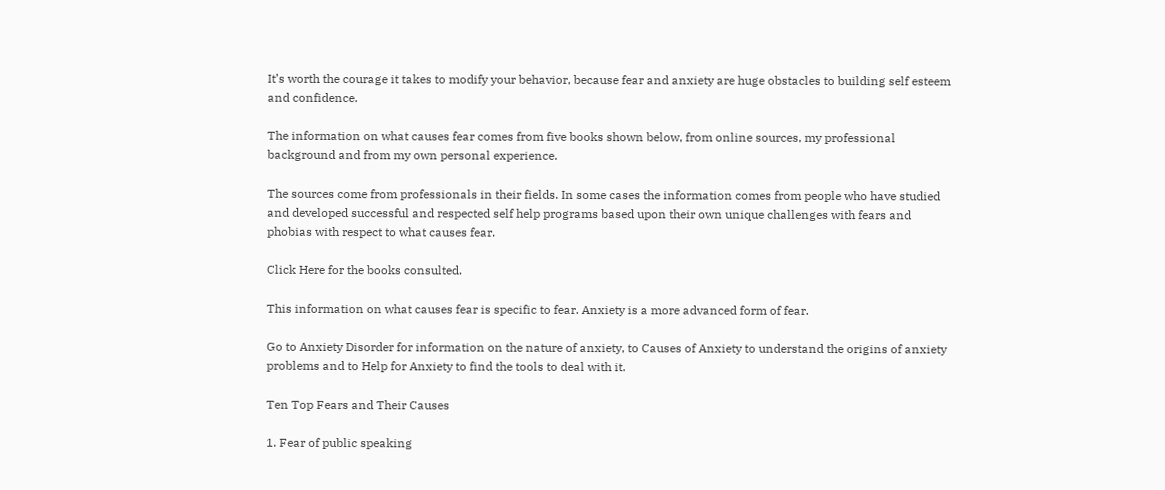It’s worth the courage it takes to modify your behavior, because fear and anxiety are huge obstacles to building self esteem and confidence.

The information on what causes fear comes from five books shown below, from online sources, my professional background and from my own personal experience.

The sources come from professionals in their fields. In some cases the information comes from people who have studied and developed successful and respected self help programs based upon their own unique challenges with fears and phobias with respect to what causes fear.

Click Here for the books consulted.

This information on what causes fear is specific to fear. Anxiety is a more advanced form of fear.

Go to Anxiety Disorder for information on the nature of anxiety, to Causes of Anxiety to understand the origins of anxiety problems and to Help for Anxiety to find the tools to deal with it.

Ten Top Fears and Their Causes

1. Fear of public speaking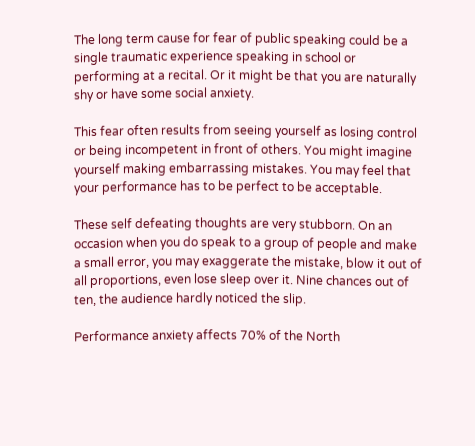The long term cause for fear of public speaking could be a single traumatic experience speaking in school or performing at a recital. Or it might be that you are naturally shy or have some social anxiety.

This fear often results from seeing yourself as losing control or being incompetent in front of others. You might imagine yourself making embarrassing mistakes. You may feel that your performance has to be perfect to be acceptable.

These self defeating thoughts are very stubborn. On an occasion when you do speak to a group of people and make a small error, you may exaggerate the mistake, blow it out of all proportions, even lose sleep over it. Nine chances out of ten, the audience hardly noticed the slip.

Performance anxiety affects 70% of the North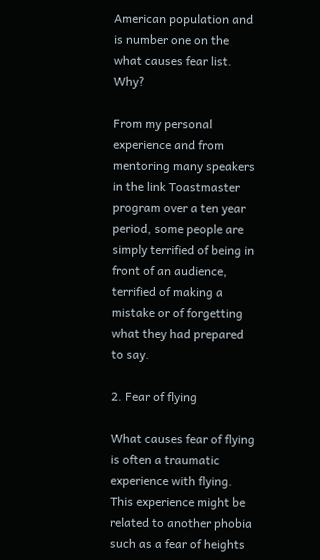American population and is number one on the what causes fear list. Why?

From my personal experience and from mentoring many speakers in the link Toastmaster program over a ten year period, some people are simply terrified of being in front of an audience, terrified of making a mistake or of forgetting what they had prepared to say.

2. Fear of flying

What causes fear of flying is often a traumatic experience with flying. This experience might be related to another phobia such as a fear of heights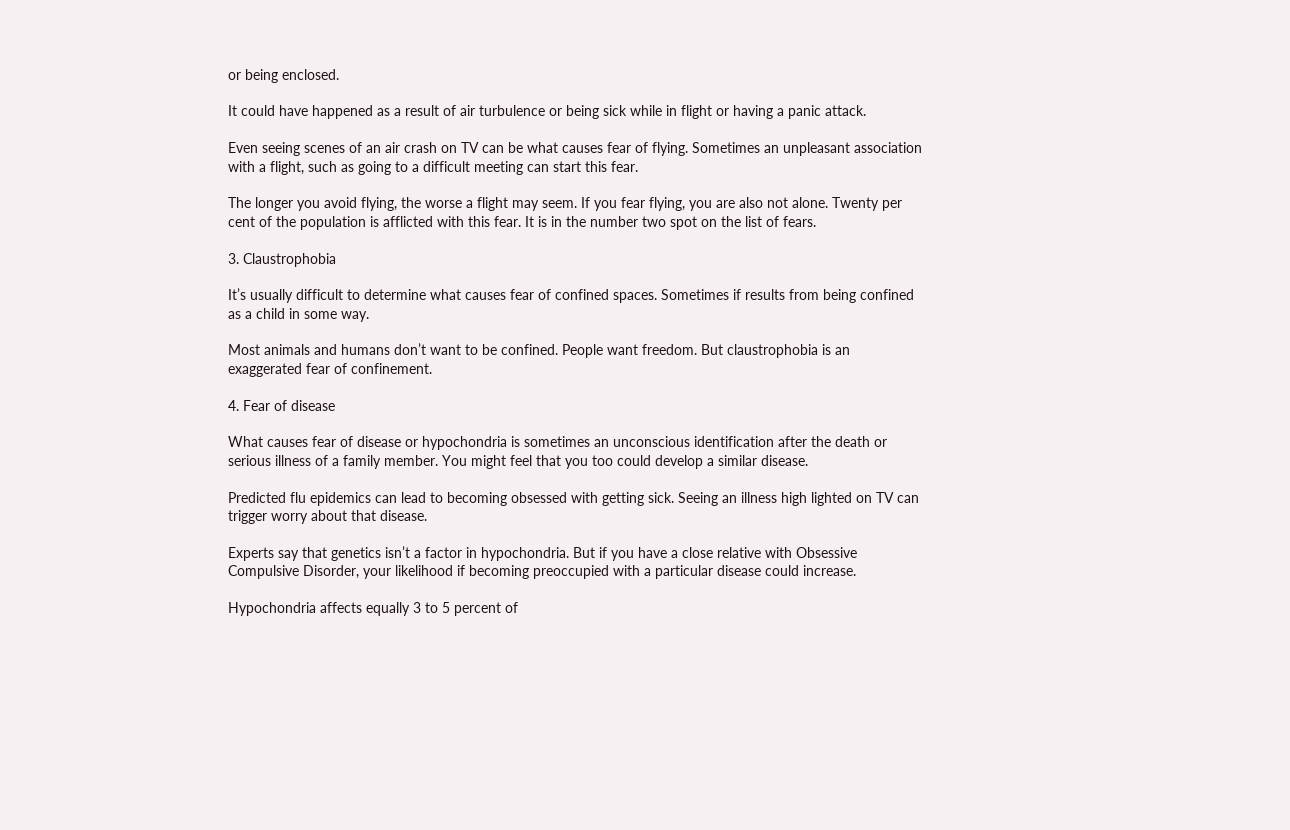or being enclosed.

It could have happened as a result of air turbulence or being sick while in flight or having a panic attack.

Even seeing scenes of an air crash on TV can be what causes fear of flying. Sometimes an unpleasant association with a flight, such as going to a difficult meeting can start this fear.

The longer you avoid flying, the worse a flight may seem. If you fear flying, you are also not alone. Twenty per cent of the population is afflicted with this fear. It is in the number two spot on the list of fears.

3. Claustrophobia

It’s usually difficult to determine what causes fear of confined spaces. Sometimes if results from being confined as a child in some way.

Most animals and humans don’t want to be confined. People want freedom. But claustrophobia is an exaggerated fear of confinement.

4. Fear of disease

What causes fear of disease or hypochondria is sometimes an unconscious identification after the death or serious illness of a family member. You might feel that you too could develop a similar disease.

Predicted flu epidemics can lead to becoming obsessed with getting sick. Seeing an illness high lighted on TV can trigger worry about that disease.

Experts say that genetics isn’t a factor in hypochondria. But if you have a close relative with Obsessive Compulsive Disorder, your likelihood if becoming preoccupied with a particular disease could increase.

Hypochondria affects equally 3 to 5 percent of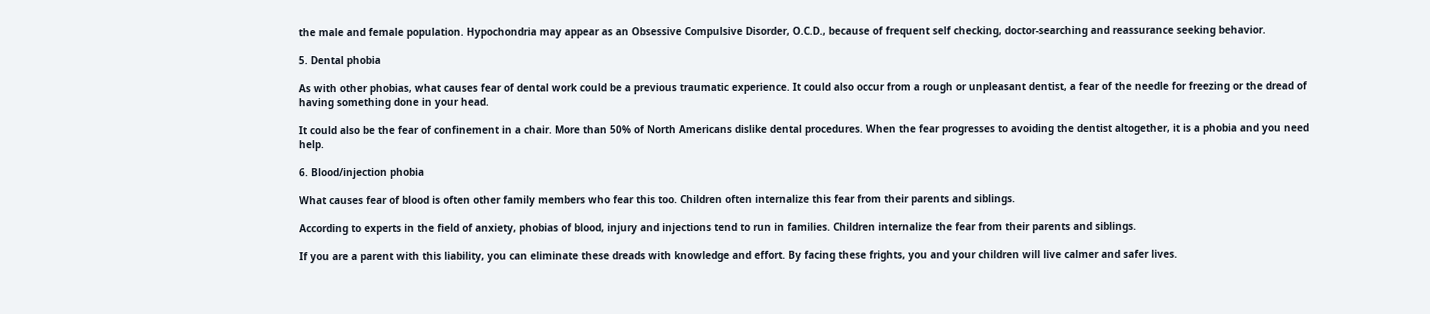the male and female population. Hypochondria may appear as an Obsessive Compulsive Disorder, O.C.D., because of frequent self checking, doctor-searching and reassurance seeking behavior.

5. Dental phobia

As with other phobias, what causes fear of dental work could be a previous traumatic experience. It could also occur from a rough or unpleasant dentist, a fear of the needle for freezing or the dread of having something done in your head.

It could also be the fear of confinement in a chair. More than 50% of North Americans dislike dental procedures. When the fear progresses to avoiding the dentist altogether, it is a phobia and you need help.

6. Blood/injection phobia

What causes fear of blood is often other family members who fear this too. Children often internalize this fear from their parents and siblings.

According to experts in the field of anxiety, phobias of blood, injury and injections tend to run in families. Children internalize the fear from their parents and siblings.

If you are a parent with this liability, you can eliminate these dreads with knowledge and effort. By facing these frights, you and your children will live calmer and safer lives.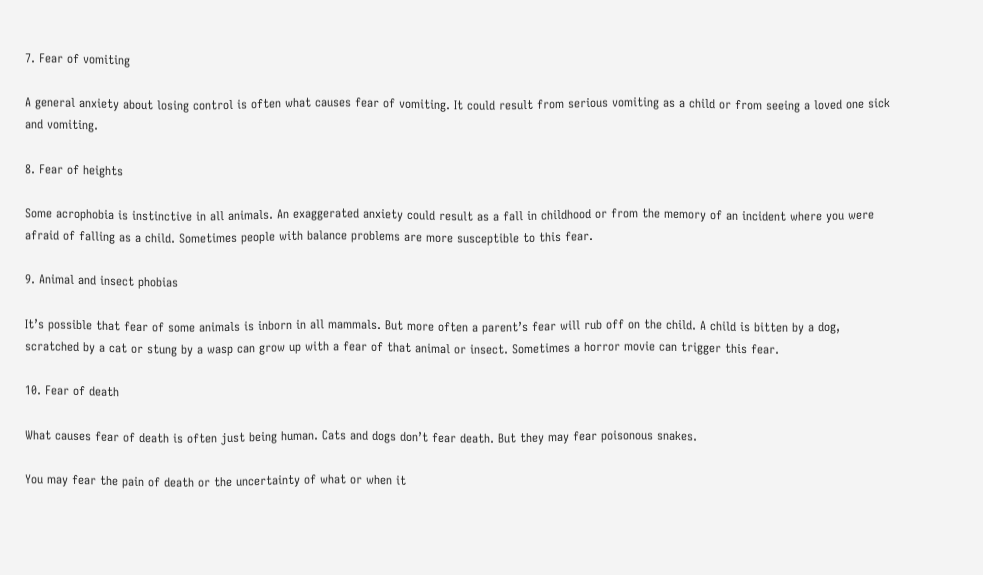7. Fear of vomiting

A general anxiety about losing control is often what causes fear of vomiting. It could result from serious vomiting as a child or from seeing a loved one sick and vomiting.

8. Fear of heights

Some acrophobia is instinctive in all animals. An exaggerated anxiety could result as a fall in childhood or from the memory of an incident where you were afraid of falling as a child. Sometimes people with balance problems are more susceptible to this fear.

9. Animal and insect phobias

It’s possible that fear of some animals is inborn in all mammals. But more often a parent’s fear will rub off on the child. A child is bitten by a dog, scratched by a cat or stung by a wasp can grow up with a fear of that animal or insect. Sometimes a horror movie can trigger this fear.

10. Fear of death

What causes fear of death is often just being human. Cats and dogs don’t fear death. But they may fear poisonous snakes.

You may fear the pain of death or the uncertainty of what or when it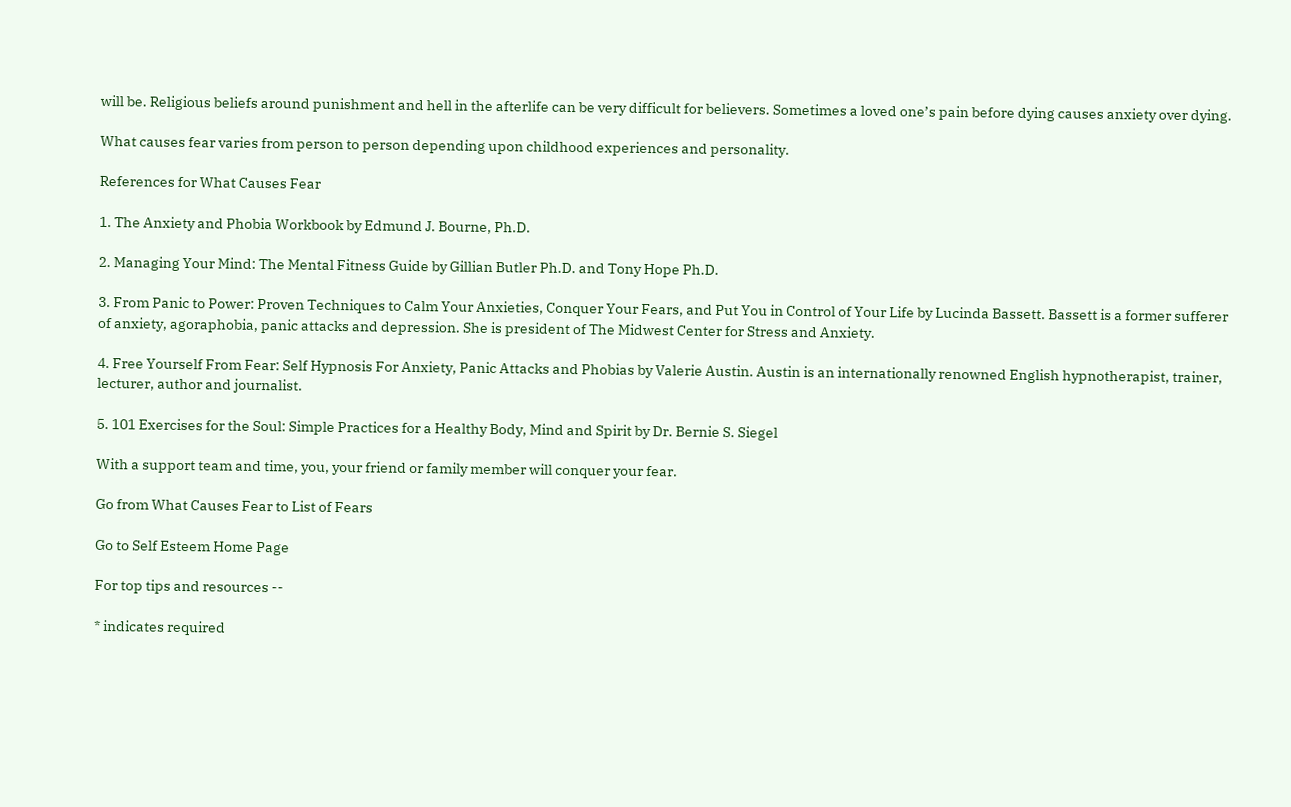will be. Religious beliefs around punishment and hell in the afterlife can be very difficult for believers. Sometimes a loved one’s pain before dying causes anxiety over dying.

What causes fear varies from person to person depending upon childhood experiences and personality.

References for What Causes Fear

1. The Anxiety and Phobia Workbook by Edmund J. Bourne, Ph.D.

2. Managing Your Mind: The Mental Fitness Guide by Gillian Butler Ph.D. and Tony Hope Ph.D.

3. From Panic to Power: Proven Techniques to Calm Your Anxieties, Conquer Your Fears, and Put You in Control of Your Life by Lucinda Bassett. Bassett is a former sufferer of anxiety, agoraphobia, panic attacks and depression. She is president of The Midwest Center for Stress and Anxiety.

4. Free Yourself From Fear: Self Hypnosis For Anxiety, Panic Attacks and Phobias by Valerie Austin. Austin is an internationally renowned English hypnotherapist, trainer, lecturer, author and journalist.

5. 101 Exercises for the Soul: Simple Practices for a Healthy Body, Mind and Spirit by Dr. Bernie S. Siegel

With a support team and time, you, your friend or family member will conquer your fear.

Go from What Causes Fear to List of Fears

Go to Self Esteem Home Page

For top tips and resources --

* indicates required